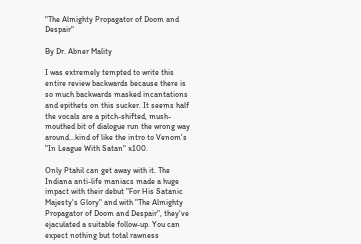"The Almighty Propagator of Doom and Despair"

By Dr. Abner Mality

I was extremely tempted to write this entire review backwards because there is so much backwards masked incantations and epithets on this sucker. It seems half the vocals are a pitch-shifted, mush-mouthed bit of dialogue run the wrong way around...kind of like the intro to Venom's "In League With Satan" x100.

Only Ptahil can get away with it. The Indiana anti-life maniacs made a huge impact with their debut "For His Satanic Majesty's Glory" and with "The Almighty Propagator of Doom and Despair", they've ejaculated a suitable follow-up. You can expect nothing but total rawness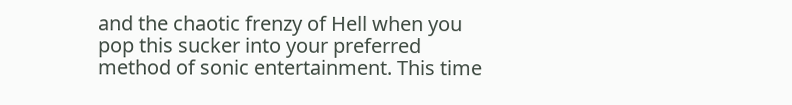and the chaotic frenzy of Hell when you pop this sucker into your preferred method of sonic entertainment. This time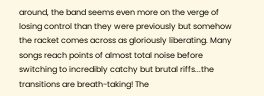around, the band seems even more on the verge of losing control than they were previously but somehow the racket comes across as gloriously liberating. Many songs reach points of almost total noise before switching to incredibly catchy but brutal riffs...the transitions are breath-taking! The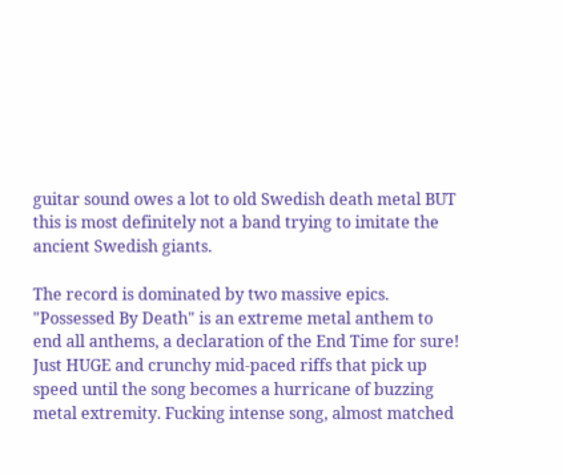guitar sound owes a lot to old Swedish death metal BUT this is most definitely not a band trying to imitate the ancient Swedish giants.

The record is dominated by two massive epics. "Possessed By Death" is an extreme metal anthem to end all anthems, a declaration of the End Time for sure! Just HUGE and crunchy mid-paced riffs that pick up speed until the song becomes a hurricane of buzzing metal extremity. Fucking intense song, almost matched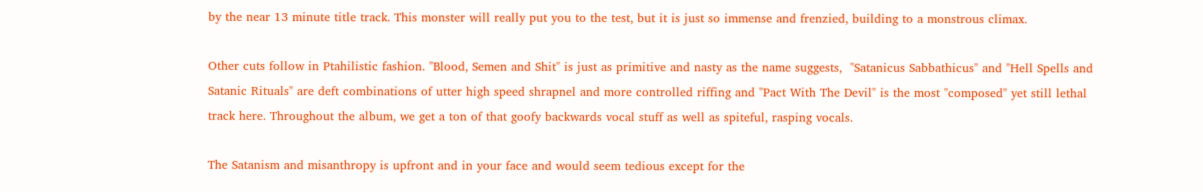by the near 13 minute title track. This monster will really put you to the test, but it is just so immense and frenzied, building to a monstrous climax.

Other cuts follow in Ptahilistic fashion. "Blood, Semen and Shit" is just as primitive and nasty as the name suggests,  "Satanicus Sabbathicus" and "Hell Spells and Satanic Rituals" are deft combinations of utter high speed shrapnel and more controlled riffing and "Pact With The Devil" is the most "composed" yet still lethal track here. Throughout the album, we get a ton of that goofy backwards vocal stuff as well as spiteful, rasping vocals.

The Satanism and misanthropy is upfront and in your face and would seem tedious except for the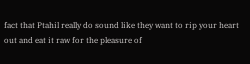fact that Ptahil really do sound like they want to rip your heart out and eat it raw for the pleasure of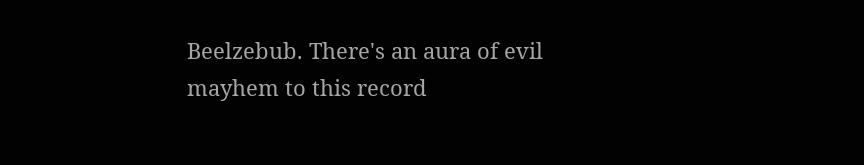Beelzebub. There's an aura of evil mayhem to this record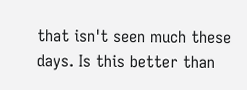that isn't seen much these days. Is this better than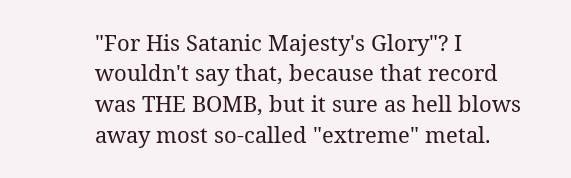"For His Satanic Majesty's Glory"? I wouldn't say that, because that record was THE BOMB, but it sure as hell blows away most so-called "extreme" metal.